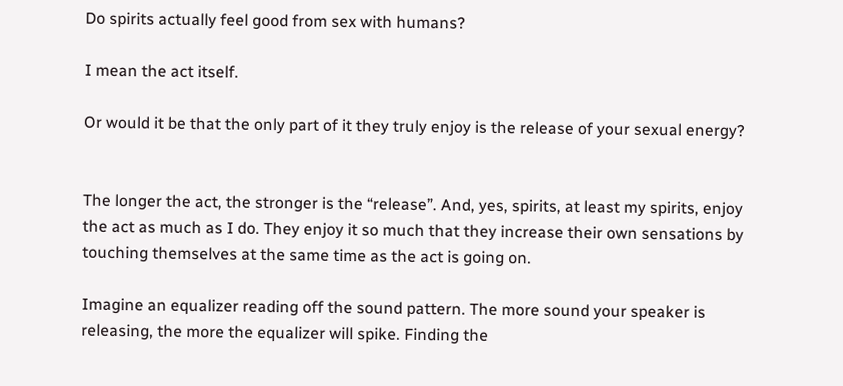Do spirits actually feel good from sex with humans?

I mean the act itself.

Or would it be that the only part of it they truly enjoy is the release of your sexual energy?


The longer the act, the stronger is the “release”. And, yes, spirits, at least my spirits, enjoy the act as much as I do. They enjoy it so much that they increase their own sensations by touching themselves at the same time as the act is going on.

Imagine an equalizer reading off the sound pattern. The more sound your speaker is releasing, the more the equalizer will spike. Finding the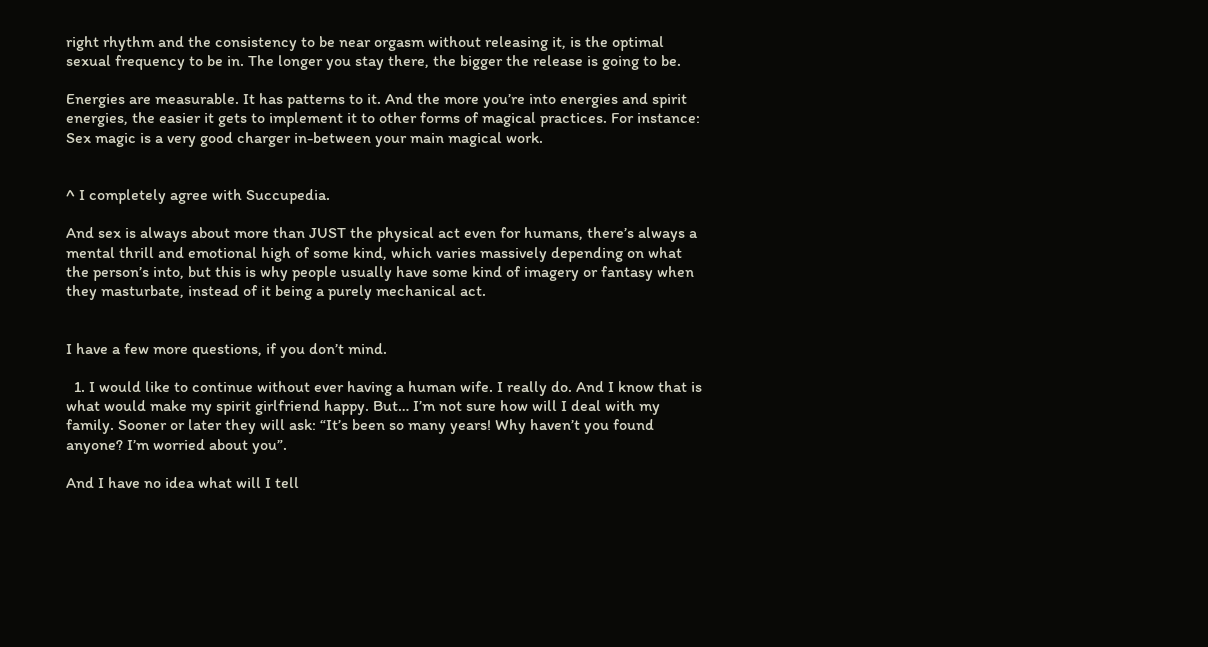right rhythm and the consistency to be near orgasm without releasing it, is the optimal sexual frequency to be in. The longer you stay there, the bigger the release is going to be.

Energies are measurable. It has patterns to it. And the more you’re into energies and spirit energies, the easier it gets to implement it to other forms of magical practices. For instance: Sex magic is a very good charger in-between your main magical work.


^ I completely agree with Succupedia.

And sex is always about more than JUST the physical act even for humans, there’s always a mental thrill and emotional high of some kind, which varies massively depending on what the person’s into, but this is why people usually have some kind of imagery or fantasy when they masturbate, instead of it being a purely mechanical act.


I have a few more questions, if you don’t mind.

  1. I would like to continue without ever having a human wife. I really do. And I know that is what would make my spirit girlfriend happy. But… I’m not sure how will I deal with my family. Sooner or later they will ask: “It’s been so many years! Why haven’t you found anyone? I’m worried about you”.

And I have no idea what will I tell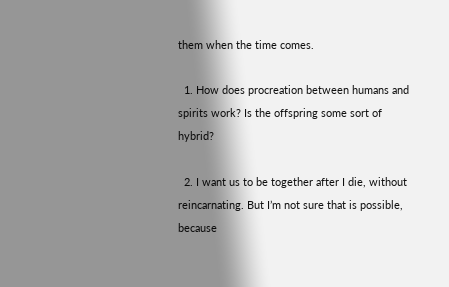them when the time comes.

  1. How does procreation between humans and spirits work? Is the offspring some sort of hybrid?

  2. I want us to be together after I die, without reincarnating. But I’m not sure that is possible, because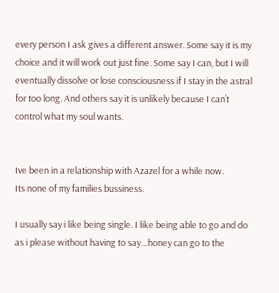every person I ask gives a different answer. Some say it is my choice and it will work out just fine. Some say I can, but I will eventually dissolve or lose consciousness if I stay in the astral for too long. And others say it is unlikely because I can’t control what my soul wants.


Ive been in a relationship with Azazel for a while now.
Its none of my families bussiness.

I usually say i like being single. I like being able to go and do as i please without having to say…honey can go to the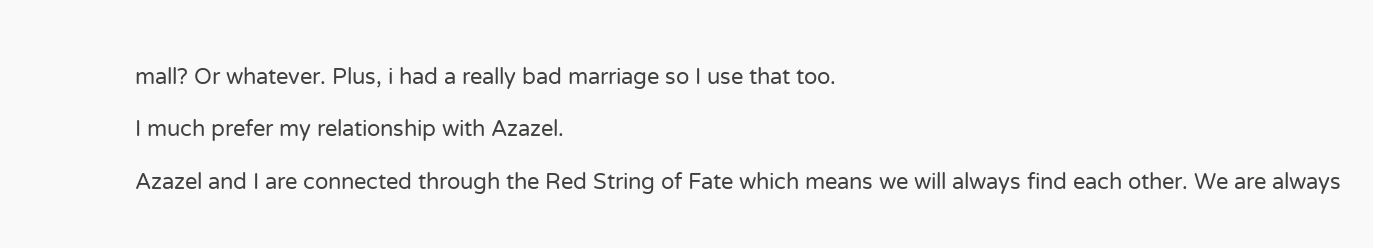mall? Or whatever. Plus, i had a really bad marriage so I use that too.

I much prefer my relationship with Azazel.

Azazel and I are connected through the Red String of Fate which means we will always find each other. We are always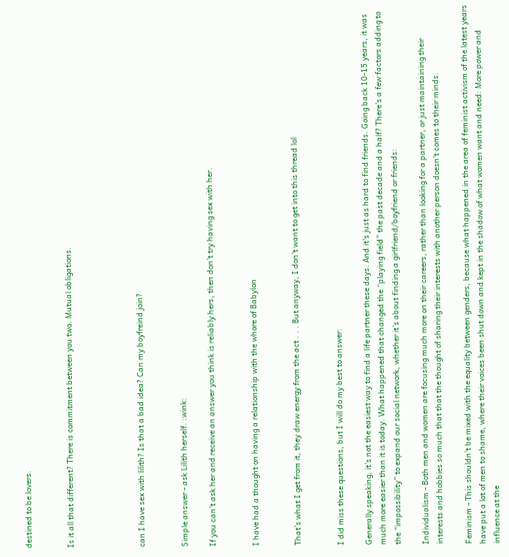destined to be lovers.


Is it all that different? There is commitment between you two. Mutual obligations.




can I have sex with lilith? Is that a bad idea? Can my boyfreind join?


Simple answer - ask Lilith herself. :wink:

If you can’t ask her and receive an answer you think is reliably hers, then don’t try having sex with her.


I have had a thought on having a relationship with the whore of Babylon


That’s what I get from it, they draw energy from the act . . . But anyway, I don’t want to get into this thread lol


I did miss these questions, but I will do my best to answer:

Generally speaking, it’s not the easiest way to find a life partner these days. And it’s just as hard to find friends. Going back 10-15 years, it was much more easier than it is today. What happened that changed the “playing field” the past decade and a half? There’s a few factors adding to the “impossibility” to expand our social network, whether it’s about finding a girlfriend/boyfriend or friends:

Individualism - Both men and women are focusing much more on their careers, rather than looking for a partner, or just maintaining their interests and hobbies so much that that the thought of sharing their interests with another person doesn’t comes to their minds.

Feminism - This shouldn’t be mixed with the equality between genders, because what happened in the area of feminist activism of the latest years have put a lot of men to shame, where their voices been shut down and kept in the shadow of what women want and need: More power and influence at the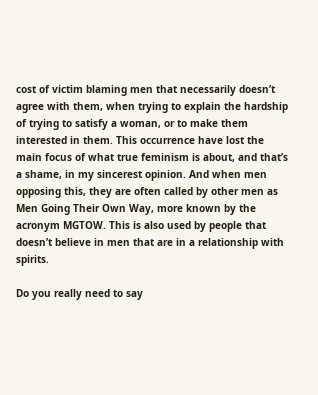cost of victim blaming men that necessarily doesn’t agree with them, when trying to explain the hardship of trying to satisfy a woman, or to make them interested in them. This occurrence have lost the main focus of what true feminism is about, and that’s a shame, in my sincerest opinion. And when men opposing this, they are often called by other men as Men Going Their Own Way, more known by the acronym MGTOW. This is also used by people that doesn’t believe in men that are in a relationship with spirits.

Do you really need to say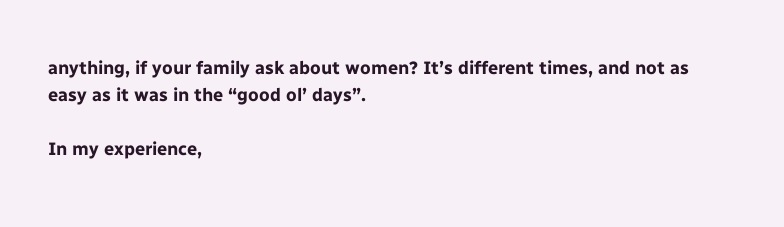anything, if your family ask about women? It’s different times, and not as easy as it was in the “good ol’ days”.

In my experience,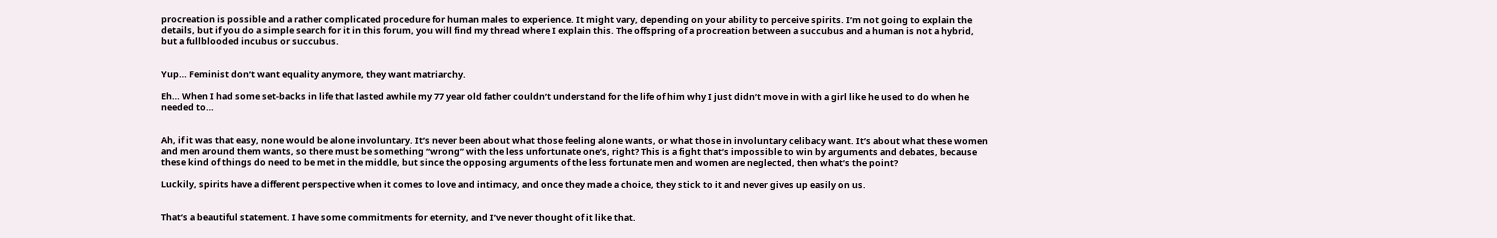procreation is possible and a rather complicated procedure for human males to experience. It might vary, depending on your ability to perceive spirits. I’m not going to explain the details, but if you do a simple search for it in this forum, you will find my thread where I explain this. The offspring of a procreation between a succubus and a human is not a hybrid, but a fullblooded incubus or succubus.


Yup… Feminist don’t want equality anymore, they want matriarchy.

Eh… When I had some set-backs in life that lasted awhile my 77 year old father couldn’t understand for the life of him why I just didn’t move in with a girl like he used to do when he needed to…


Ah, if it was that easy, none would be alone involuntary. It’s never been about what those feeling alone wants, or what those in involuntary celibacy want. It’s about what these women and men around them wants, so there must be something “wrong” with the less unfortunate one’s, right? This is a fight that’s impossible to win by arguments and debates, because these kind of things do need to be met in the middle, but since the opposing arguments of the less fortunate men and women are neglected, then what’s the point?

Luckily, spirits have a different perspective when it comes to love and intimacy, and once they made a choice, they stick to it and never gives up easily on us.


That’s a beautiful statement. I have some commitments for eternity, and I’ve never thought of it like that.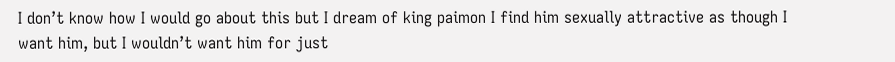I don’t know how I would go about this but I dream of king paimon I find him sexually attractive as though I want him, but I wouldn’t want him for just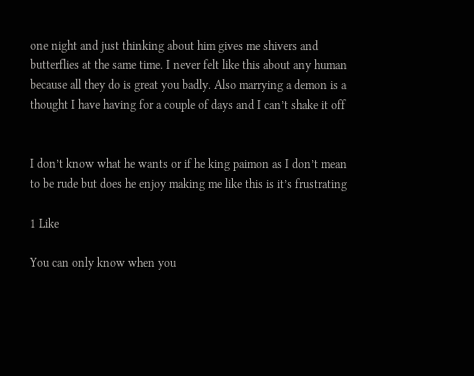one night and just thinking about him gives me shivers and butterflies at the same time. I never felt like this about any human because all they do is great you badly. Also marrying a demon is a thought I have having for a couple of days and I can’t shake it off


I don’t know what he wants or if he king paimon as I don’t mean to be rude but does he enjoy making me like this is it’s frustrating

1 Like

You can only know when you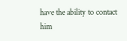have the ability to contact him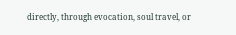directly, through evocation, soul travel, or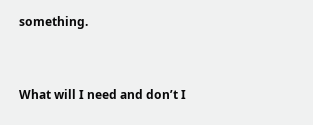something.


What will I need and don’t I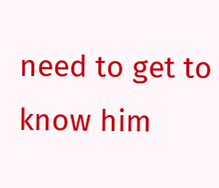need to get to know him